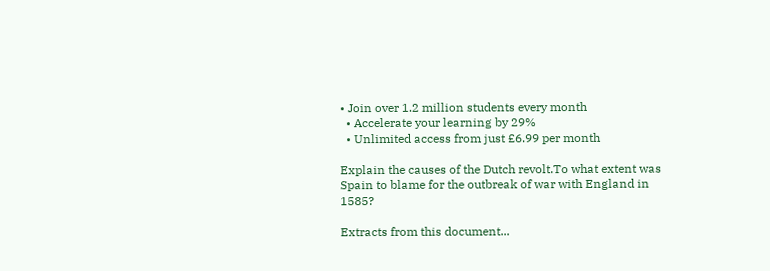• Join over 1.2 million students every month
  • Accelerate your learning by 29%
  • Unlimited access from just £6.99 per month

Explain the causes of the Dutch revolt.To what extent was Spain to blame for the outbreak of war with England in 1585?

Extracts from this document...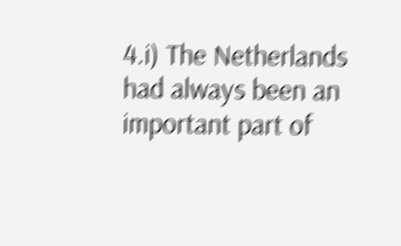4.i) The Netherlands had always been an important part of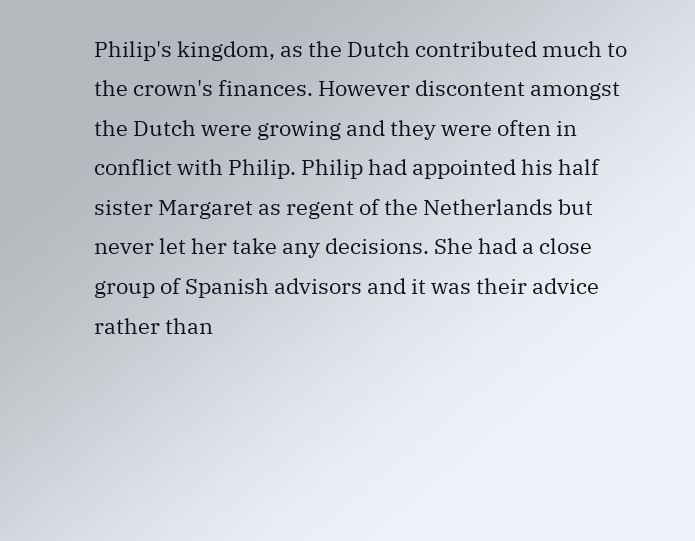Philip's kingdom, as the Dutch contributed much to the crown's finances. However discontent amongst the Dutch were growing and they were often in conflict with Philip. Philip had appointed his half sister Margaret as regent of the Netherlands but never let her take any decisions. She had a close group of Spanish advisors and it was their advice rather than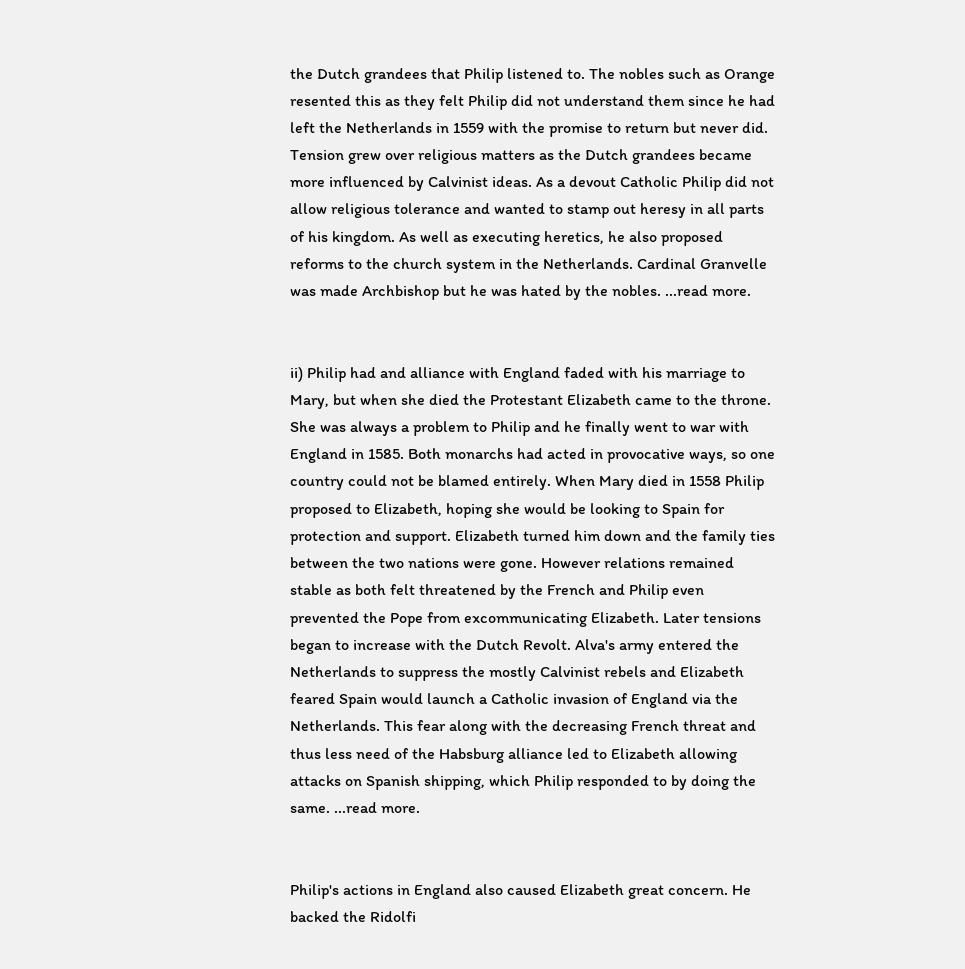the Dutch grandees that Philip listened to. The nobles such as Orange resented this as they felt Philip did not understand them since he had left the Netherlands in 1559 with the promise to return but never did. Tension grew over religious matters as the Dutch grandees became more influenced by Calvinist ideas. As a devout Catholic Philip did not allow religious tolerance and wanted to stamp out heresy in all parts of his kingdom. As well as executing heretics, he also proposed reforms to the church system in the Netherlands. Cardinal Granvelle was made Archbishop but he was hated by the nobles. ...read more.


ii) Philip had and alliance with England faded with his marriage to Mary, but when she died the Protestant Elizabeth came to the throne. She was always a problem to Philip and he finally went to war with England in 1585. Both monarchs had acted in provocative ways, so one country could not be blamed entirely. When Mary died in 1558 Philip proposed to Elizabeth, hoping she would be looking to Spain for protection and support. Elizabeth turned him down and the family ties between the two nations were gone. However relations remained stable as both felt threatened by the French and Philip even prevented the Pope from excommunicating Elizabeth. Later tensions began to increase with the Dutch Revolt. Alva's army entered the Netherlands to suppress the mostly Calvinist rebels and Elizabeth feared Spain would launch a Catholic invasion of England via the Netherlands. This fear along with the decreasing French threat and thus less need of the Habsburg alliance led to Elizabeth allowing attacks on Spanish shipping, which Philip responded to by doing the same. ...read more.


Philip's actions in England also caused Elizabeth great concern. He backed the Ridolfi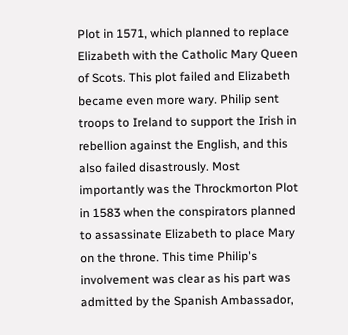Plot in 1571, which planned to replace Elizabeth with the Catholic Mary Queen of Scots. This plot failed and Elizabeth became even more wary. Philip sent troops to Ireland to support the Irish in rebellion against the English, and this also failed disastrously. Most importantly was the Throckmorton Plot in 1583 when the conspirators planned to assassinate Elizabeth to place Mary on the throne. This time Philip's involvement was clear as his part was admitted by the Spanish Ambassador,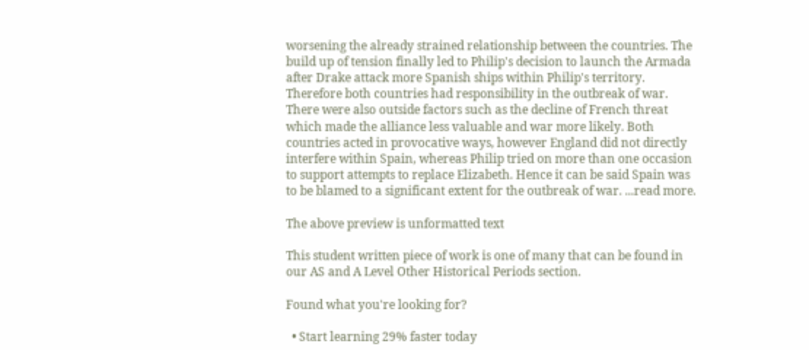worsening the already strained relationship between the countries. The build up of tension finally led to Philip's decision to launch the Armada after Drake attack more Spanish ships within Philip's territory. Therefore both countries had responsibility in the outbreak of war. There were also outside factors such as the decline of French threat which made the alliance less valuable and war more likely. Both countries acted in provocative ways, however England did not directly interfere within Spain, whereas Philip tried on more than one occasion to support attempts to replace Elizabeth. Hence it can be said Spain was to be blamed to a significant extent for the outbreak of war. ...read more.

The above preview is unformatted text

This student written piece of work is one of many that can be found in our AS and A Level Other Historical Periods section.

Found what you're looking for?

  • Start learning 29% faster today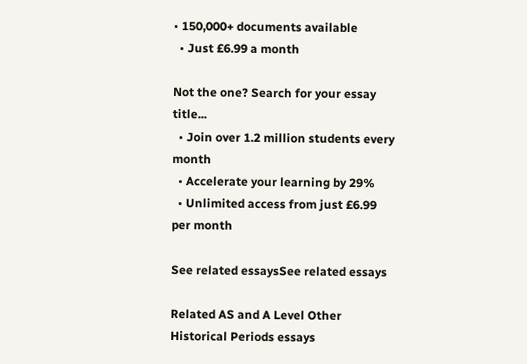• 150,000+ documents available
  • Just £6.99 a month

Not the one? Search for your essay title...
  • Join over 1.2 million students every month
  • Accelerate your learning by 29%
  • Unlimited access from just £6.99 per month

See related essaysSee related essays

Related AS and A Level Other Historical Periods essays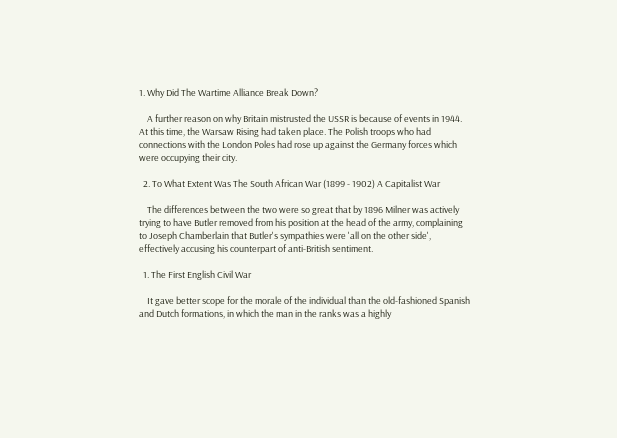1. Why Did The Wartime Alliance Break Down?

    A further reason on why Britain mistrusted the USSR is because of events in 1944. At this time, the Warsaw Rising had taken place. The Polish troops who had connections with the London Poles had rose up against the Germany forces which were occupying their city.

  2. To What Extent Was The South African War (1899 - 1902) A Capitalist War

    The differences between the two were so great that by 1896 Milner was actively trying to have Butler removed from his position at the head of the army, complaining to Joseph Chamberlain that Butler's sympathies were 'all on the other side', effectively accusing his counterpart of anti-British sentiment.

  1. The First English Civil War

    It gave better scope for the morale of the individual than the old-fashioned Spanish and Dutch formations, in which the man in the ranks was a highly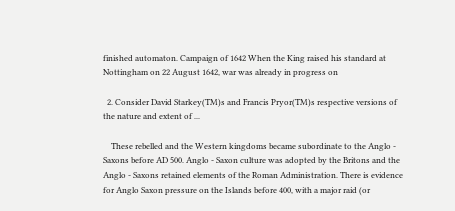finished automaton. Campaign of 1642 When the King raised his standard at Nottingham on 22 August 1642, war was already in progress on

  2. Consider David Starkey(TM)s and Francis Pryor(TM)s respective versions of the nature and extent of ...

    These rebelled and the Western kingdoms became subordinate to the Anglo - Saxons before AD 500. Anglo - Saxon culture was adopted by the Britons and the Anglo - Saxons retained elements of the Roman Administration. There is evidence for Anglo Saxon pressure on the Islands before 400, with a major raid (or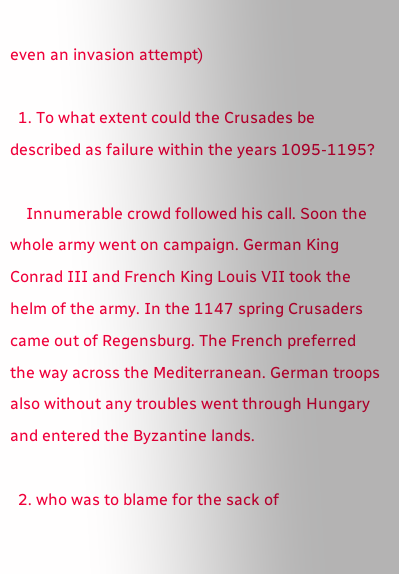even an invasion attempt)

  1. To what extent could the Crusades be described as failure within the years 1095-1195?

    Innumerable crowd followed his call. Soon the whole army went on campaign. German King Conrad III and French King Louis VII took the helm of the army. In the 1147 spring Crusaders came out of Regensburg. The French preferred the way across the Mediterranean. German troops also without any troubles went through Hungary and entered the Byzantine lands.

  2. who was to blame for the sack of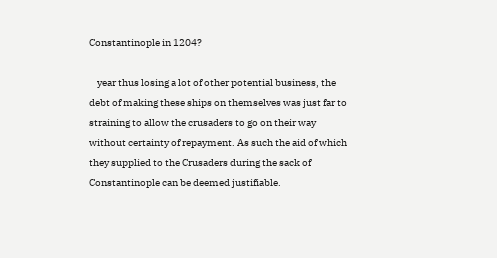Constantinople in 1204?

    year thus losing a lot of other potential business, the debt of making these ships on themselves was just far to straining to allow the crusaders to go on their way without certainty of repayment. As such the aid of which they supplied to the Crusaders during the sack of Constantinople can be deemed justifiable.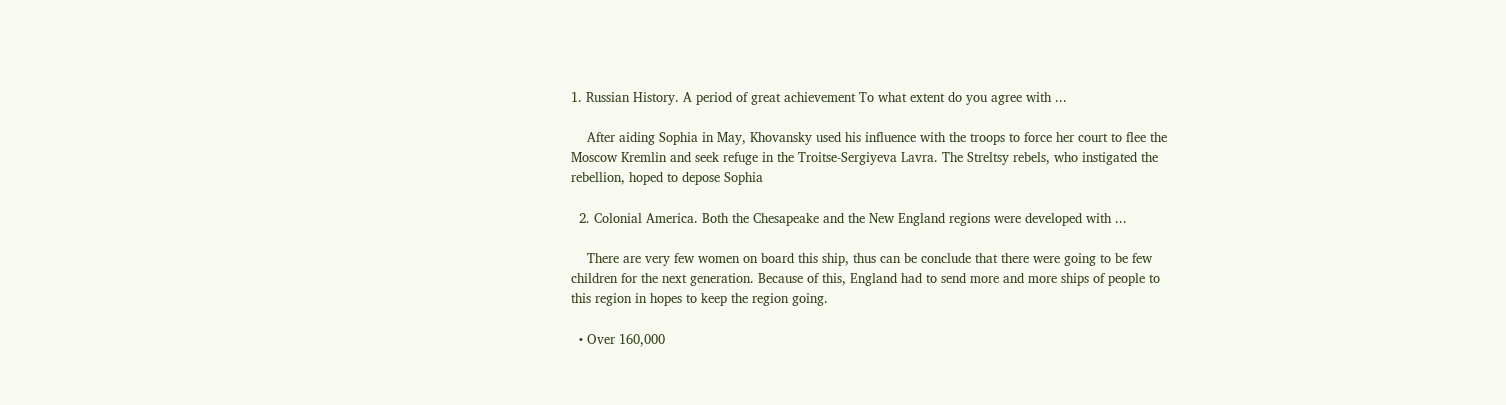1. Russian History. A period of great achievement To what extent do you agree with ...

    After aiding Sophia in May, Khovansky used his influence with the troops to force her court to flee the Moscow Kremlin and seek refuge in the Troitse-Sergiyeva Lavra. The Streltsy rebels, who instigated the rebellion, hoped to depose Sophia

  2. Colonial America. Both the Chesapeake and the New England regions were developed with ...

    There are very few women on board this ship, thus can be conclude that there were going to be few children for the next generation. Because of this, England had to send more and more ships of people to this region in hopes to keep the region going.

  • Over 160,000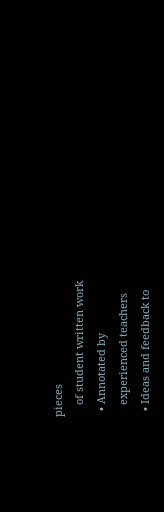pieces
    of student written work
  • Annotated by
    experienced teachers
  • Ideas and feedback to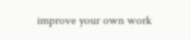improve your own work